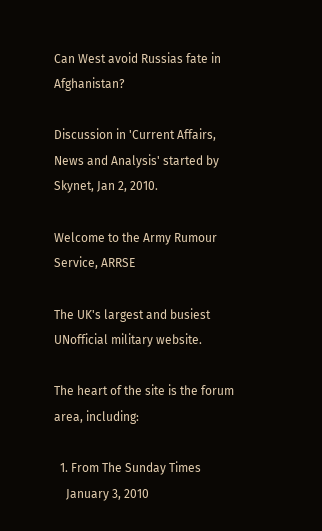Can West avoid Russias fate in Afghanistan?

Discussion in 'Current Affairs, News and Analysis' started by Skynet, Jan 2, 2010.

Welcome to the Army Rumour Service, ARRSE

The UK's largest and busiest UNofficial military website.

The heart of the site is the forum area, including:

  1. From The Sunday Times
    January 3, 2010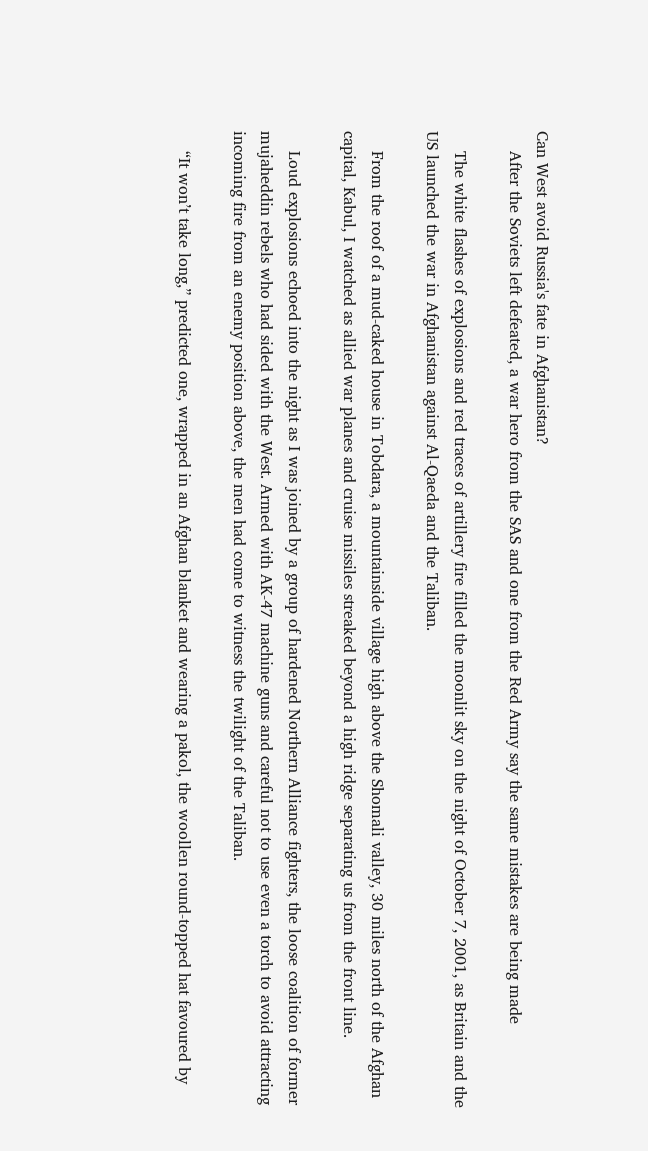Can West avoid Russia's fate in Afghanistan?
    After the Soviets left defeated, a war hero from the SAS and one from the Red Army say the same mistakes are being made

    The white flashes of explosions and red traces of artillery fire filled the moonlit sky on the night of October 7, 2001, as Britain and the US launched the war in Afghanistan against Al-Qaeda and the Taliban.

    From the roof of a mud-caked house in Tobdara, a mountainside village high above the Shomali valley, 30 miles north of the Afghan capital, Kabul, I watched as allied war planes and cruise missiles streaked beyond a high ridge separating us from the front line.

    Loud explosions echoed into the night as I was joined by a group of hardened Northern Alliance fighters, the loose coalition of former mujaheddin rebels who had sided with the West. Armed with AK-47 machine guns and careful not to use even a torch to avoid attracting incoming fire from an enemy position above, the men had come to witness the twilight of the Taliban.

    “It won’t take long,” predicted one, wrapped in an Afghan blanket and wearing a pakol, the woollen round-topped hat favoured by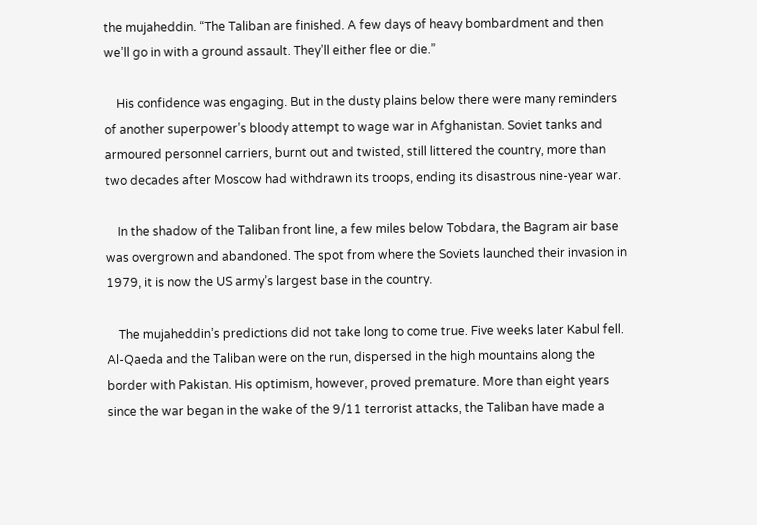the mujaheddin. “The Taliban are finished. A few days of heavy bombardment and then we’ll go in with a ground assault. They’ll either flee or die.”

    His confidence was engaging. But in the dusty plains below there were many reminders of another superpower’s bloody attempt to wage war in Afghanistan. Soviet tanks and armoured personnel carriers, burnt out and twisted, still littered the country, more than two decades after Moscow had withdrawn its troops, ending its disastrous nine-year war.

    In the shadow of the Taliban front line, a few miles below Tobdara, the Bagram air base was overgrown and abandoned. The spot from where the Soviets launched their invasion in 1979, it is now the US army’s largest base in the country.

    The mujaheddin’s predictions did not take long to come true. Five weeks later Kabul fell. Al-Qaeda and the Taliban were on the run, dispersed in the high mountains along the border with Pakistan. His optimism, however, proved premature. More than eight years since the war began in the wake of the 9/11 terrorist attacks, the Taliban have made a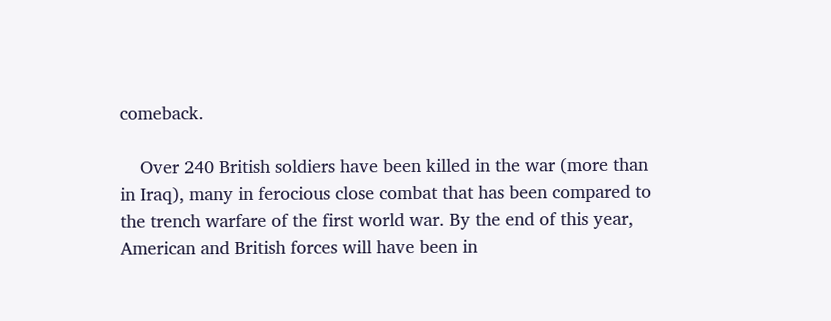comeback.

    Over 240 British soldiers have been killed in the war (more than in Iraq), many in ferocious close combat that has been compared to the trench warfare of the first world war. By the end of this year, American and British forces will have been in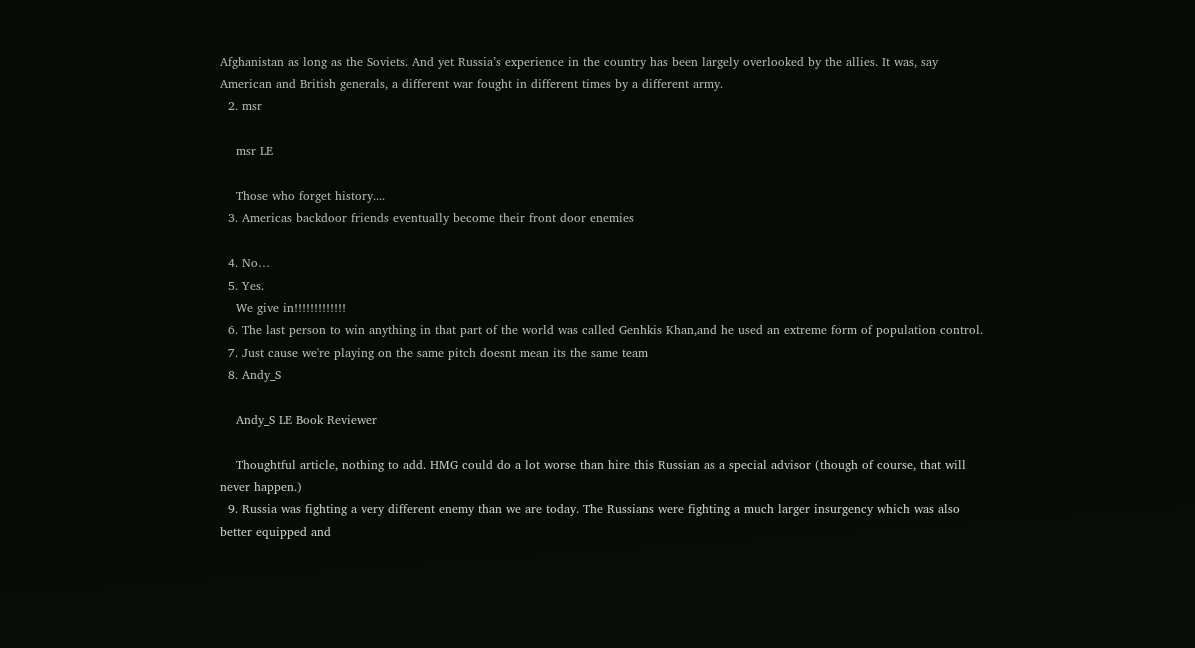Afghanistan as long as the Soviets. And yet Russia’s experience in the country has been largely overlooked by the allies. It was, say American and British generals, a different war fought in different times by a different army.
  2. msr

    msr LE

    Those who forget history....
  3. Americas backdoor friends eventually become their front door enemies

  4. No…
  5. Yes.
    We give in!!!!!!!!!!!!!
  6. The last person to win anything in that part of the world was called Genhkis Khan,and he used an extreme form of population control.
  7. Just cause we're playing on the same pitch doesnt mean its the same team
  8. Andy_S

    Andy_S LE Book Reviewer

    Thoughtful article, nothing to add. HMG could do a lot worse than hire this Russian as a special advisor (though of course, that will never happen.)
  9. Russia was fighting a very different enemy than we are today. The Russians were fighting a much larger insurgency which was also better equipped and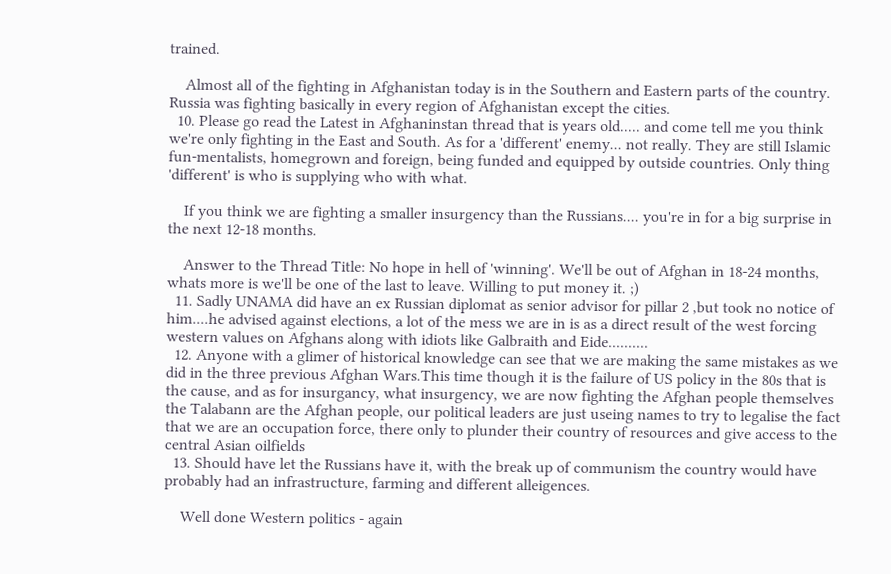trained.

    Almost all of the fighting in Afghanistan today is in the Southern and Eastern parts of the country. Russia was fighting basically in every region of Afghanistan except the cities.
  10. Please go read the Latest in Afghaninstan thread that is years old..... and come tell me you think we're only fighting in the East and South. As for a 'different' enemy... not really. They are still Islamic fun-mentalists, homegrown and foreign, being funded and equipped by outside countries. Only thing 'different' is who is supplying who with what.

    If you think we are fighting a smaller insurgency than the Russians.... you're in for a big surprise in the next 12-18 months.

    Answer to the Thread Title: No hope in hell of 'winning'. We'll be out of Afghan in 18-24 months, whats more is we'll be one of the last to leave. Willing to put money it. ;)
  11. Sadly UNAMA did have an ex Russian diplomat as senior advisor for pillar 2 ,but took no notice of him....he advised against elections, a lot of the mess we are in is as a direct result of the west forcing western values on Afghans along with idiots like Galbraith and Eide..........
  12. Anyone with a glimer of historical knowledge can see that we are making the same mistakes as we did in the three previous Afghan Wars.This time though it is the failure of US policy in the 80s that is the cause, and as for insurgancy, what insurgency, we are now fighting the Afghan people themselves the Talabann are the Afghan people, our political leaders are just useing names to try to legalise the fact that we are an occupation force, there only to plunder their country of resources and give access to the central Asian oilfields
  13. Should have let the Russians have it, with the break up of communism the country would have probably had an infrastructure, farming and different alleigences.

    Well done Western politics - again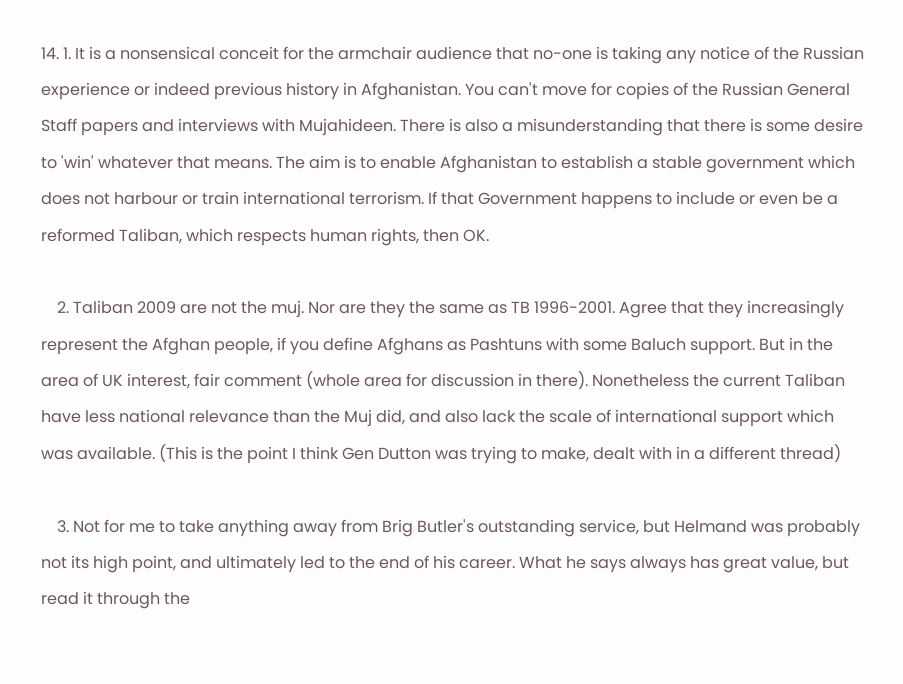14. 1. It is a nonsensical conceit for the armchair audience that no-one is taking any notice of the Russian experience or indeed previous history in Afghanistan. You can't move for copies of the Russian General Staff papers and interviews with Mujahideen. There is also a misunderstanding that there is some desire to 'win' whatever that means. The aim is to enable Afghanistan to establish a stable government which does not harbour or train international terrorism. If that Government happens to include or even be a reformed Taliban, which respects human rights, then OK.

    2. Taliban 2009 are not the muj. Nor are they the same as TB 1996-2001. Agree that they increasingly represent the Afghan people, if you define Afghans as Pashtuns with some Baluch support. But in the area of UK interest, fair comment (whole area for discussion in there). Nonetheless the current Taliban have less national relevance than the Muj did, and also lack the scale of international support which was available. (This is the point I think Gen Dutton was trying to make, dealt with in a different thread)

    3. Not for me to take anything away from Brig Butler's outstanding service, but Helmand was probably not its high point, and ultimately led to the end of his career. What he says always has great value, but read it through the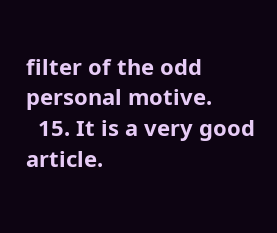filter of the odd personal motive.
  15. It is a very good article.